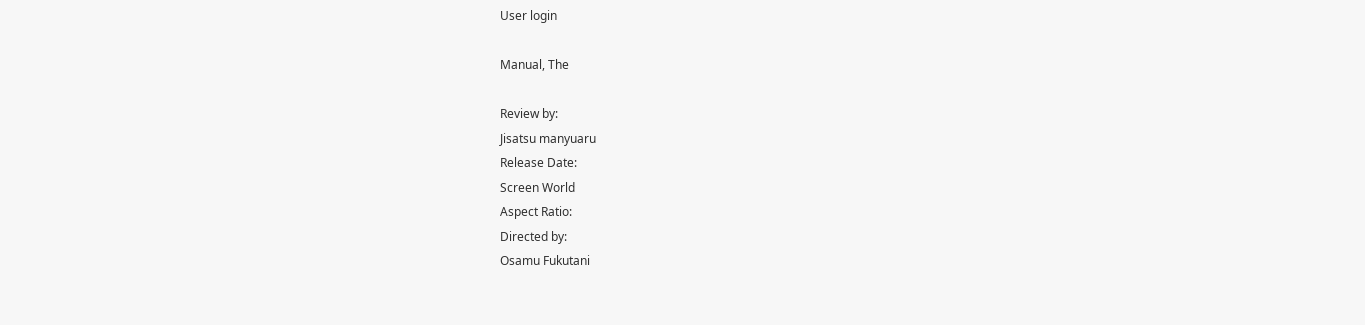User login

Manual, The

Review by:
Jisatsu manyuaru
Release Date:
Screen World
Aspect Ratio:
Directed by:
Osamu Fukutani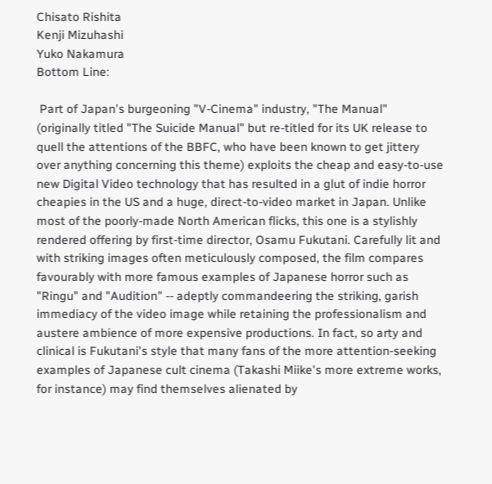Chisato Rishita
Kenji Mizuhashi
Yuko Nakamura
Bottom Line:

 Part of Japan's burgeoning "V-Cinema" industry, "The Manual" (originally titled "The Suicide Manual" but re-titled for its UK release to quell the attentions of the BBFC, who have been known to get jittery over anything concerning this theme) exploits the cheap and easy-to-use new Digital Video technology that has resulted in a glut of indie horror cheapies in the US and a huge, direct-to-video market in Japan. Unlike most of the poorly-made North American flicks, this one is a stylishly rendered offering by first-time director, Osamu Fukutani. Carefully lit and with striking images often meticulously composed, the film compares favourably with more famous examples of Japanese horror such as "Ringu" and "Audition" -- adeptly commandeering the striking, garish immediacy of the video image while retaining the professionalism and austere ambience of more expensive productions. In fact, so arty and clinical is Fukutani's style that many fans of the more attention-seeking examples of Japanese cult cinema (Takashi Miike's more extreme works, for instance) may find themselves alienated by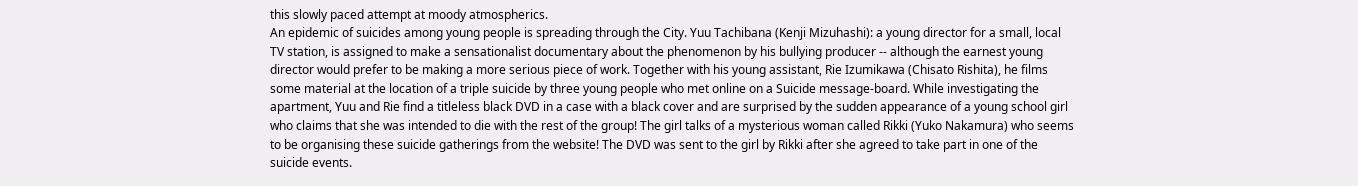this slowly paced attempt at moody atmospherics.
An epidemic of suicides among young people is spreading through the City. Yuu Tachibana (Kenji Mizuhashi): a young director for a small, local TV station, is assigned to make a sensationalist documentary about the phenomenon by his bullying producer -- although the earnest young director would prefer to be making a more serious piece of work. Together with his young assistant, Rie Izumikawa (Chisato Rishita), he films some material at the location of a triple suicide by three young people who met online on a Suicide message-board. While investigating the apartment, Yuu and Rie find a titleless black DVD in a case with a black cover and are surprised by the sudden appearance of a young school girl who claims that she was intended to die with the rest of the group! The girl talks of a mysterious woman called Rikki (Yuko Nakamura) who seems to be organising these suicide gatherings from the website! The DVD was sent to the girl by Rikki after she agreed to take part in one of the suicide events.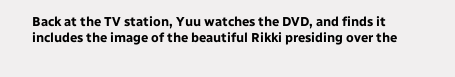Back at the TV station, Yuu watches the DVD, and finds it includes the image of the beautiful Rikki presiding over the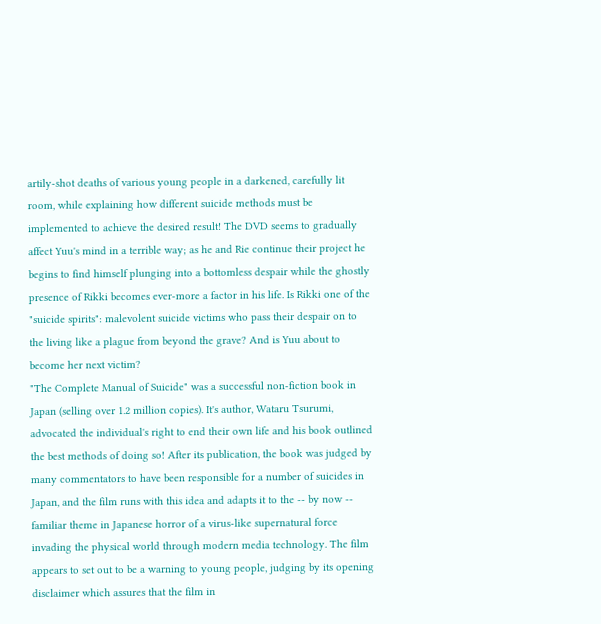artily-shot deaths of various young people in a darkened, carefully lit room, while explaining how different suicide methods must be implemented to achieve the desired result! The DVD seems to gradually affect Yuu's mind in a terrible way; as he and Rie continue their project he begins to find himself plunging into a bottomless despair while the ghostly presence of Rikki becomes ever-more a factor in his life. Is Rikki one of the "suicide spirits": malevolent suicide victims who pass their despair on to the living like a plague from beyond the grave? And is Yuu about to become her next victim?
"The Complete Manual of Suicide" was a successful non-fiction book in Japan (selling over 1.2 million copies). It's author, Wataru Tsurumi, advocated the individual's right to end their own life and his book outlined the best methods of doing so! After its publication, the book was judged by many commentators to have been responsible for a number of suicides in Japan, and the film runs with this idea and adapts it to the -- by now -- familiar theme in Japanese horror of a virus-like supernatural force invading the physical world through modern media technology. The film appears to set out to be a warning to young people, judging by its opening disclaimer which assures that the film in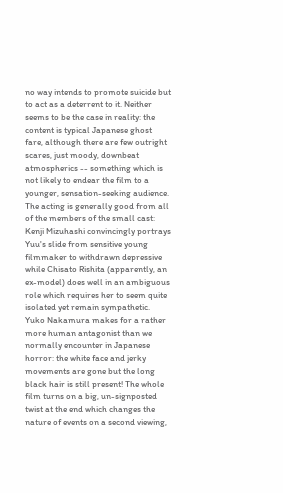no way intends to promote suicide but to act as a deterrent to it. Neither seems to be the case in reality: the content is typical Japanese ghost fare, although there are few outright scares, just moody, downbeat atmospherics -- something which is not likely to endear the film to a younger, sensation-seeking audience. The acting is generally good from all of the members of the small cast: Kenji Mizuhashi convincingly portrays Yuu's slide from sensitive young filmmaker to withdrawn depressive while Chisato Rishita (apparently, an ex-model) does well in an ambiguous role which requires her to seem quite isolated yet remain sympathetic. Yuko Nakamura makes for a rather more human antagonist than we normally encounter in Japanese horror: the white face and jerky movements are gone but the long black hair is still present! The whole film turns on a big, un-signposted twist at the end which changes the nature of events on a second viewing,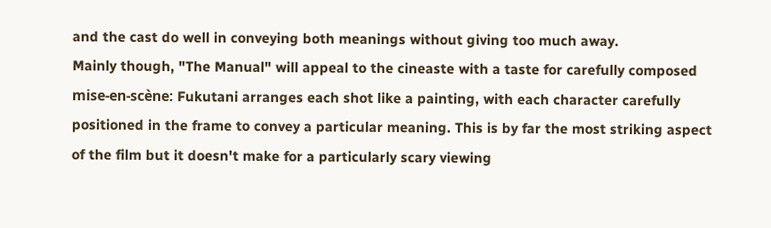and the cast do well in conveying both meanings without giving too much away.
Mainly though, "The Manual" will appeal to the cineaste with a taste for carefully composed mise-en-scène: Fukutani arranges each shot like a painting, with each character carefully positioned in the frame to convey a particular meaning. This is by far the most striking aspect of the film but it doesn't make for a particularly scary viewing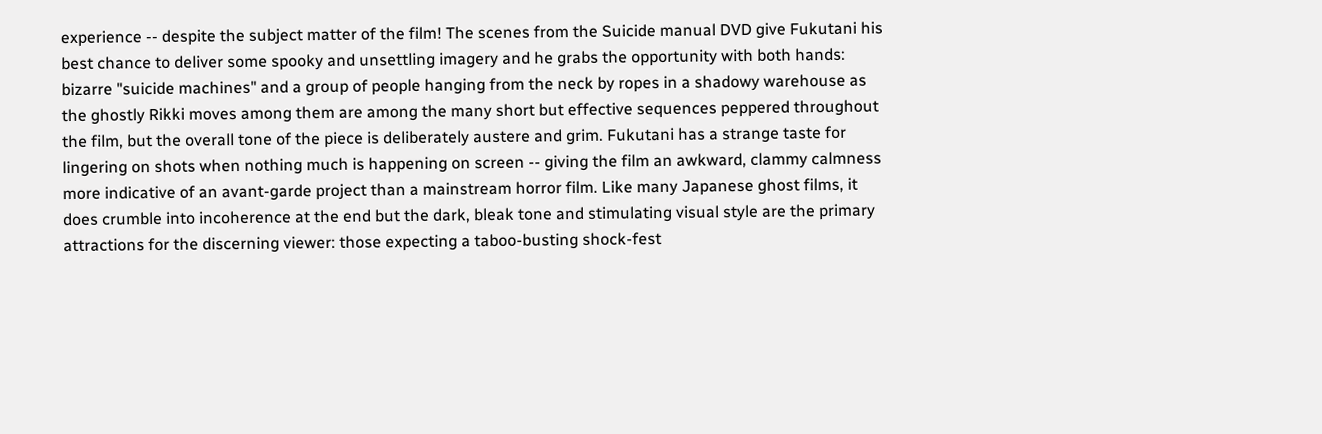experience -- despite the subject matter of the film! The scenes from the Suicide manual DVD give Fukutani his best chance to deliver some spooky and unsettling imagery and he grabs the opportunity with both hands: bizarre "suicide machines" and a group of people hanging from the neck by ropes in a shadowy warehouse as the ghostly Rikki moves among them are among the many short but effective sequences peppered throughout the film, but the overall tone of the piece is deliberately austere and grim. Fukutani has a strange taste for lingering on shots when nothing much is happening on screen -- giving the film an awkward, clammy calmness more indicative of an avant-garde project than a mainstream horror film. Like many Japanese ghost films, it does crumble into incoherence at the end but the dark, bleak tone and stimulating visual style are the primary attractions for the discerning viewer: those expecting a taboo-busting shock-fest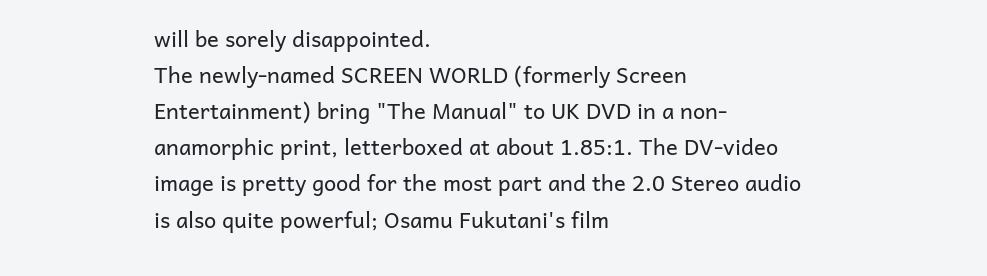will be sorely disappointed.
The newly-named SCREEN WORLD (formerly Screen Entertainment) bring "The Manual" to UK DVD in a non-anamorphic print, letterboxed at about 1.85:1. The DV-video image is pretty good for the most part and the 2.0 Stereo audio is also quite powerful; Osamu Fukutani's film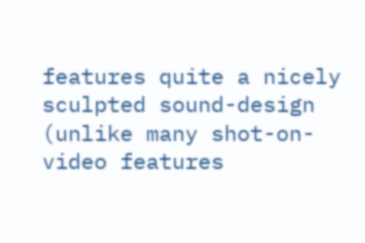features quite a nicely sculpted sound-design (unlike many shot-on-video features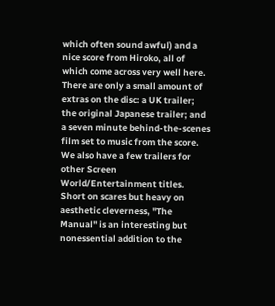which often sound awful) and a nice score from Hiroko, all of which come across very well here. There are only a small amount of extras on the disc: a UK trailer; the original Japanese trailer; and a seven minute behind-the-scenes film set to music from the score. We also have a few trailers for other Screen World/Entertainment titles.
Short on scares but heavy on aesthetic cleverness, "The Manual" is an interesting but nonessential addition to the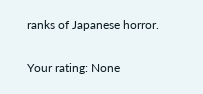ranks of Japanese horror.

Your rating: None